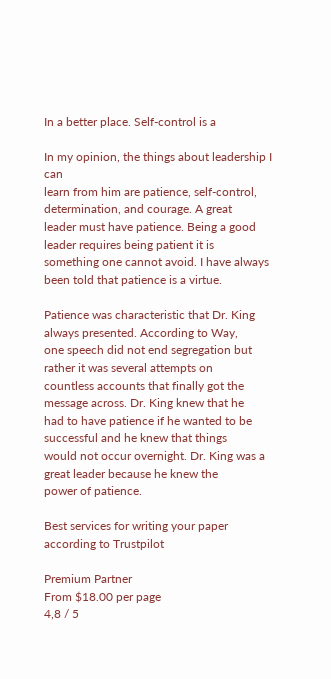In a better place. Self-control is a

In my opinion, the things about leadership I can
learn from him are patience, self-control, determination, and courage. A great
leader must have patience. Being a good leader requires being patient it is
something one cannot avoid. I have always been told that patience is a virtue.

Patience was characteristic that Dr. King always presented. According to Way,
one speech did not end segregation but rather it was several attempts on
countless accounts that finally got the message across. Dr. King knew that he
had to have patience if he wanted to be successful and he knew that things
would not occur overnight. Dr. King was a great leader because he knew the
power of patience.

Best services for writing your paper according to Trustpilot

Premium Partner
From $18.00 per page
4,8 / 5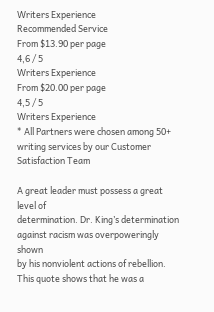Writers Experience
Recommended Service
From $13.90 per page
4,6 / 5
Writers Experience
From $20.00 per page
4,5 / 5
Writers Experience
* All Partners were chosen among 50+ writing services by our Customer Satisfaction Team

A great leader must possess a great level of
determination. Dr. King’s determination against racism was overpoweringly shown
by his nonviolent actions of rebellion. This quote shows that he was a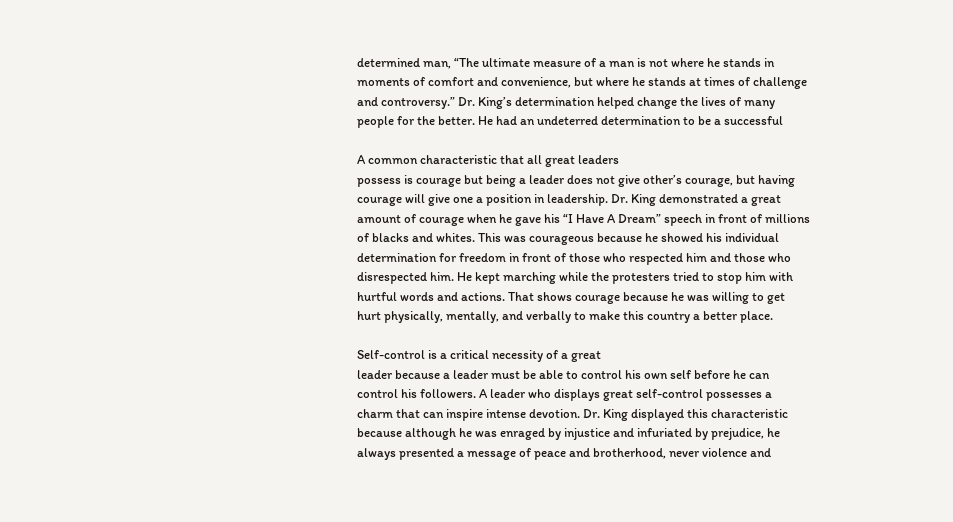determined man, “The ultimate measure of a man is not where he stands in
moments of comfort and convenience, but where he stands at times of challenge
and controversy.” Dr. King’s determination helped change the lives of many
people for the better. He had an undeterred determination to be a successful

A common characteristic that all great leaders
possess is courage but being a leader does not give other’s courage, but having
courage will give one a position in leadership. Dr. King demonstrated a great
amount of courage when he gave his “I Have A Dream” speech in front of millions
of blacks and whites. This was courageous because he showed his individual
determination for freedom in front of those who respected him and those who
disrespected him. He kept marching while the protesters tried to stop him with
hurtful words and actions. That shows courage because he was willing to get
hurt physically, mentally, and verbally to make this country a better place.

Self-control is a critical necessity of a great
leader because a leader must be able to control his own self before he can
control his followers. A leader who displays great self-control possesses a
charm that can inspire intense devotion. Dr. King displayed this characteristic
because although he was enraged by injustice and infuriated by prejudice, he
always presented a message of peace and brotherhood, never violence and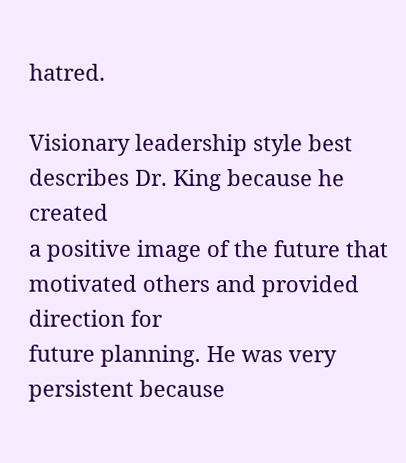hatred.

Visionary leadership style best describes Dr. King because he created
a positive image of the future that motivated others and provided direction for
future planning. He was very persistent because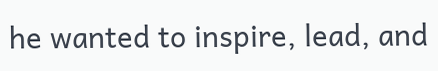he wanted to inspire, lead, and